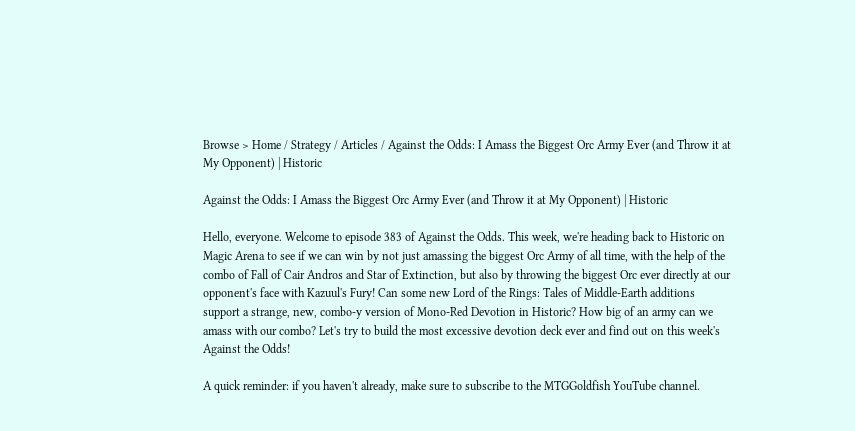Browse > Home / Strategy / Articles / Against the Odds: I Amass the Biggest Orc Army Ever (and Throw it at My Opponent) | Historic

Against the Odds: I Amass the Biggest Orc Army Ever (and Throw it at My Opponent) | Historic

Hello, everyone. Welcome to episode 383 of Against the Odds. This week, we're heading back to Historic on Magic Arena to see if we can win by not just amassing the biggest Orc Army of all time, with the help of the combo of Fall of Cair Andros and Star of Extinction, but also by throwing the biggest Orc ever directly at our opponent's face with Kazuul's Fury! Can some new Lord of the Rings: Tales of Middle-Earth additions support a strange, new, combo-y version of Mono-Red Devotion in Historic? How big of an army can we amass with our combo? Let's try to build the most excessive devotion deck ever and find out on this week's Against the Odds!

A quick reminder: if you haven't already, make sure to subscribe to the MTGGoldfish YouTube channel.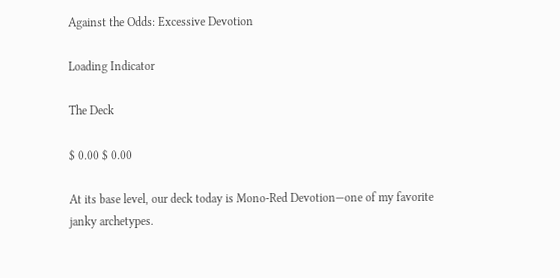Against the Odds: Excessive Devotion

Loading Indicator

The Deck

$ 0.00 $ 0.00

At its base level, our deck today is Mono-Red Devotion—one of my favorite janky archetypes.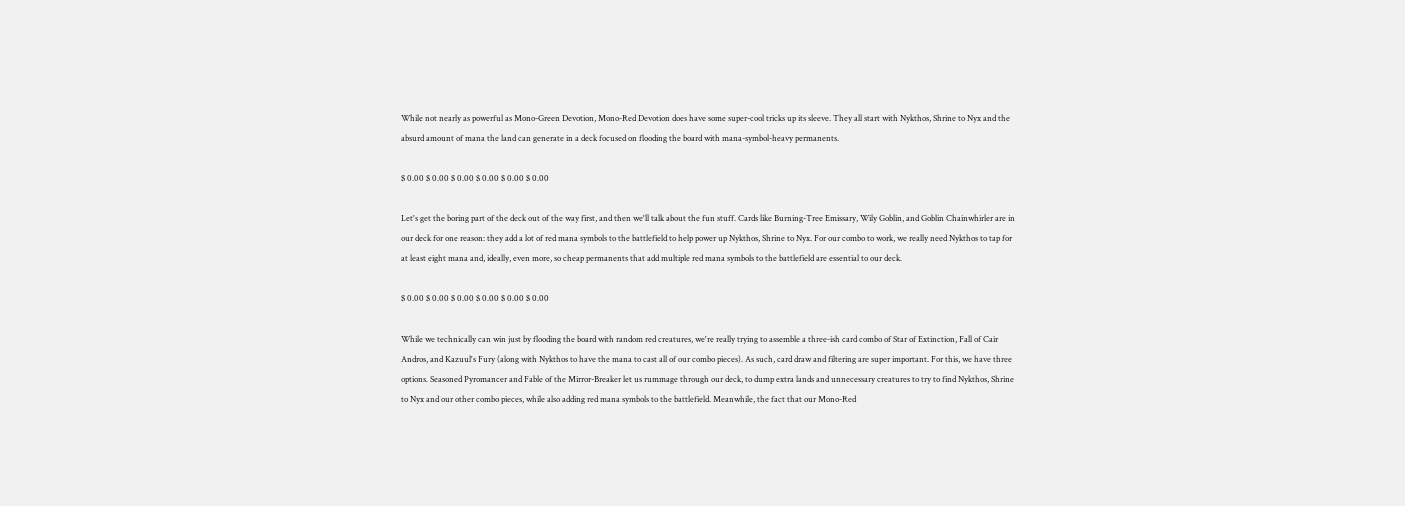While not nearly as powerful as Mono-Green Devotion, Mono-Red Devotion does have some super-cool tricks up its sleeve. They all start with Nykthos, Shrine to Nyx and the absurd amount of mana the land can generate in a deck focused on flooding the board with mana-symbol-heavy permanents.

$ 0.00 $ 0.00 $ 0.00 $ 0.00 $ 0.00 $ 0.00

Let's get the boring part of the deck out of the way first, and then we'll talk about the fun stuff. Cards like Burning-Tree Emissary, Wily Goblin, and Goblin Chainwhirler are in our deck for one reason: they add a lot of red mana symbols to the battlefield to help power up Nykthos, Shrine to Nyx. For our combo to work, we really need Nykthos to tap for at least eight mana and, ideally, even more, so cheap permanents that add multiple red mana symbols to the battlefield are essential to our deck.

$ 0.00 $ 0.00 $ 0.00 $ 0.00 $ 0.00 $ 0.00

While we technically can win just by flooding the board with random red creatures, we're really trying to assemble a three-ish card combo of Star of Extinction, Fall of Cair Andros, and Kazuul's Fury (along with Nykthos to have the mana to cast all of our combo pieces). As such, card draw and filtering are super important. For this, we have three options. Seasoned Pyromancer and Fable of the Mirror-Breaker let us rummage through our deck, to dump extra lands and unnecessary creatures to try to find Nykthos, Shrine to Nyx and our other combo pieces, while also adding red mana symbols to the battlefield. Meanwhile, the fact that our Mono-Red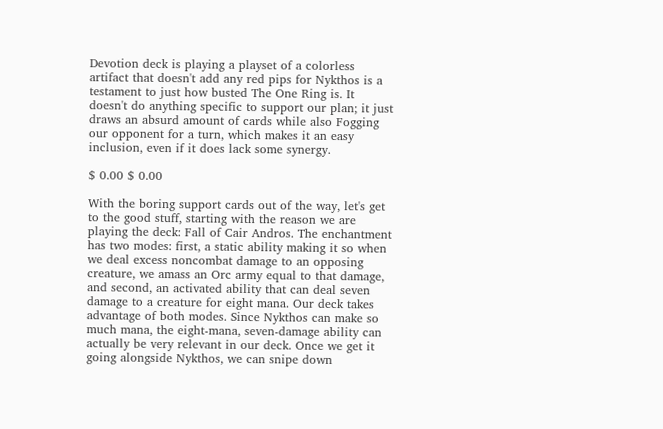Devotion deck is playing a playset of a colorless artifact that doesn't add any red pips for Nykthos is a testament to just how busted The One Ring is. It doesn't do anything specific to support our plan; it just draws an absurd amount of cards while also Fogging our opponent for a turn, which makes it an easy inclusion, even if it does lack some synergy.

$ 0.00 $ 0.00

With the boring support cards out of the way, let's get to the good stuff, starting with the reason we are playing the deck: Fall of Cair Andros. The enchantment has two modes: first, a static ability making it so when we deal excess noncombat damage to an opposing creature, we amass an Orc army equal to that damage, and second, an activated ability that can deal seven damage to a creature for eight mana. Our deck takes advantage of both modes. Since Nykthos can make so much mana, the eight-mana, seven-damage ability can actually be very relevant in our deck. Once we get it going alongside Nykthos, we can snipe down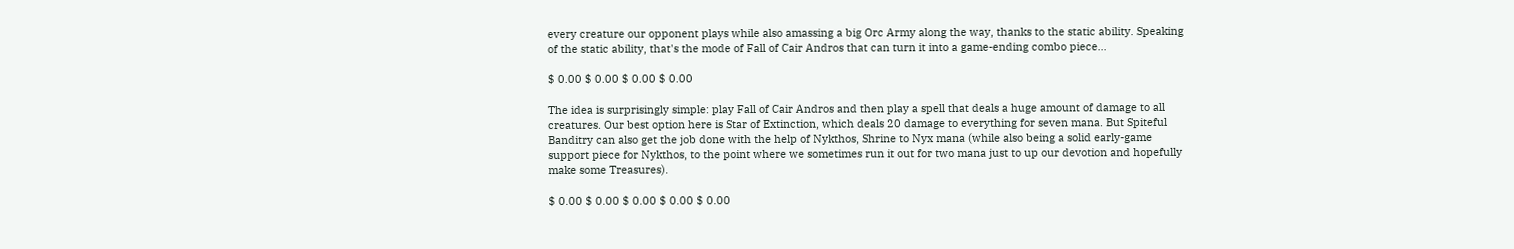every creature our opponent plays while also amassing a big Orc Army along the way, thanks to the static ability. Speaking of the static ability, that's the mode of Fall of Cair Andros that can turn it into a game-ending combo piece...

$ 0.00 $ 0.00 $ 0.00 $ 0.00

The idea is surprisingly simple: play Fall of Cair Andros and then play a spell that deals a huge amount of damage to all creatures. Our best option here is Star of Extinction, which deals 20 damage to everything for seven mana. But Spiteful Banditry can also get the job done with the help of Nykthos, Shrine to Nyx mana (while also being a solid early-game support piece for Nykthos, to the point where we sometimes run it out for two mana just to up our devotion and hopefully make some Treasures).

$ 0.00 $ 0.00 $ 0.00 $ 0.00 $ 0.00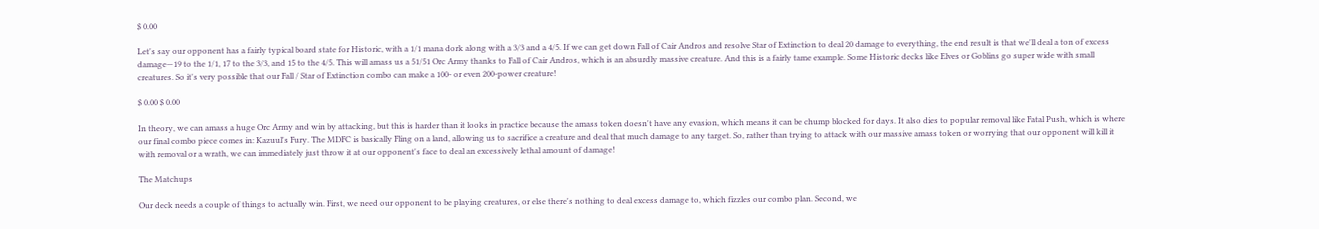$ 0.00

Let's say our opponent has a fairly typical board state for Historic, with a 1/1 mana dork along with a 3/3 and a 4/5. If we can get down Fall of Cair Andros and resolve Star of Extinction to deal 20 damage to everything, the end result is that we'll deal a ton of excess damage—19 to the 1/1, 17 to the 3/3, and 15 to the 4/5. This will amass us a 51/51 Orc Army thanks to Fall of Cair Andros, which is an absurdly massive creature. And this is a fairly tame example. Some Historic decks like Elves or Goblins go super wide with small creatures. So it's very possible that our Fall / Star of Extinction combo can make a 100- or even 200-power creature!

$ 0.00 $ 0.00

In theory, we can amass a huge Orc Army and win by attacking, but this is harder than it looks in practice because the amass token doesn't have any evasion, which means it can be chump blocked for days. It also dies to popular removal like Fatal Push, which is where our final combo piece comes in: Kazuul's Fury. The MDFC is basically Fling on a land, allowing us to sacrifice a creature and deal that much damage to any target. So, rather than trying to attack with our massive amass token or worrying that our opponent will kill it with removal or a wrath, we can immediately just throw it at our opponent's face to deal an excessively lethal amount of damage!

The Matchups

Our deck needs a couple of things to actually win. First, we need our opponent to be playing creatures, or else there's nothing to deal excess damage to, which fizzles our combo plan. Second, we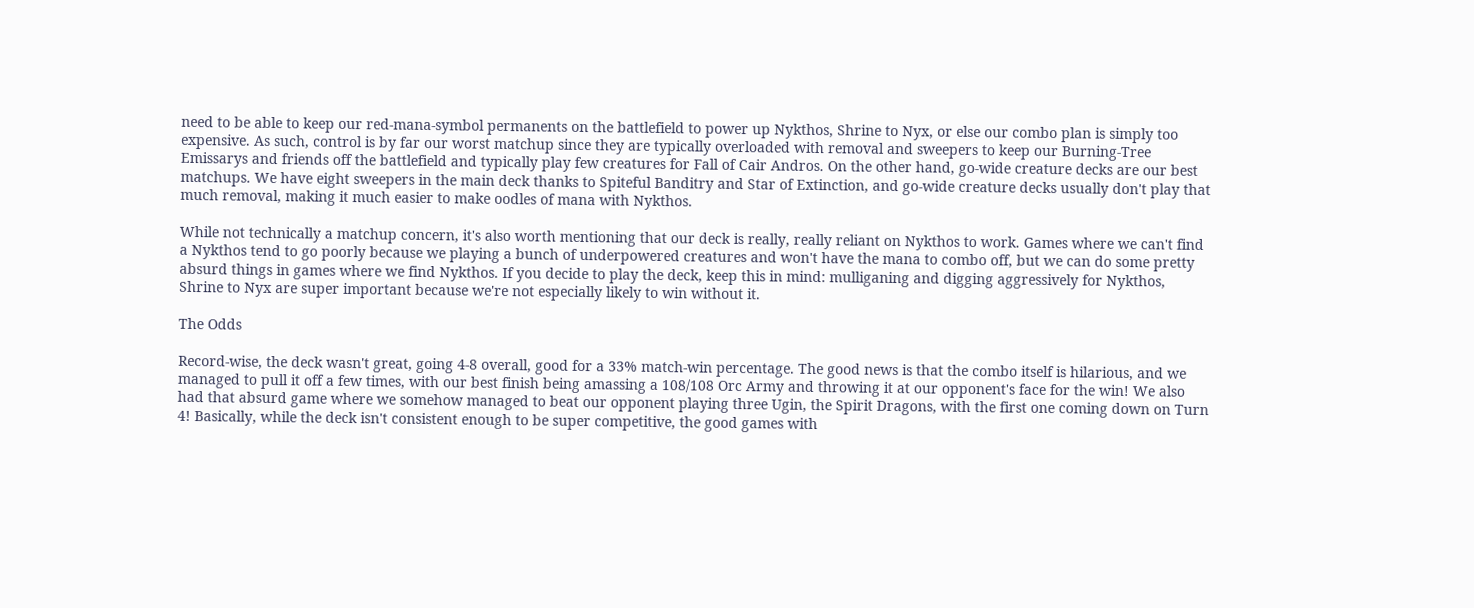need to be able to keep our red-mana-symbol permanents on the battlefield to power up Nykthos, Shrine to Nyx, or else our combo plan is simply too expensive. As such, control is by far our worst matchup since they are typically overloaded with removal and sweepers to keep our Burning-Tree Emissarys and friends off the battlefield and typically play few creatures for Fall of Cair Andros. On the other hand, go-wide creature decks are our best matchups. We have eight sweepers in the main deck thanks to Spiteful Banditry and Star of Extinction, and go-wide creature decks usually don't play that much removal, making it much easier to make oodles of mana with Nykthos.

While not technically a matchup concern, it's also worth mentioning that our deck is really, really reliant on Nykthos to work. Games where we can't find a Nykthos tend to go poorly because we playing a bunch of underpowered creatures and won't have the mana to combo off, but we can do some pretty absurd things in games where we find Nykthos. If you decide to play the deck, keep this in mind: mulliganing and digging aggressively for Nykthos, Shrine to Nyx are super important because we're not especially likely to win without it.

The Odds

Record-wise, the deck wasn't great, going 4-8 overall, good for a 33% match-win percentage. The good news is that the combo itself is hilarious, and we managed to pull it off a few times, with our best finish being amassing a 108/108 Orc Army and throwing it at our opponent's face for the win! We also had that absurd game where we somehow managed to beat our opponent playing three Ugin, the Spirit Dragons, with the first one coming down on Turn 4! Basically, while the deck isn't consistent enough to be super competitive, the good games with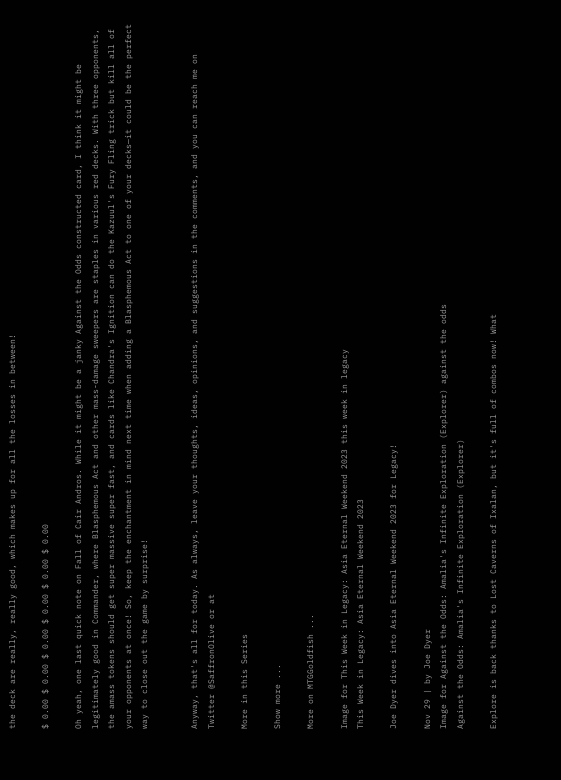the deck are really, really good, which makes up for all the losses in between!

$ 0.00 $ 0.00 $ 0.00 $ 0.00 $ 0.00 $ 0.00

Oh yeah, one last quick note on Fall of Cair Andros. While it might be a janky Against the Odds constructed card, I think it might be legitimately good in Commander, where Blasphemous Act and other mass-damage sweepers are staples in various red decks. With three opponents, the amass tokens should get super massive super fast, and cards like Chandra's Ignition can do the Kazuul's Fury Fling trick but kill all of your opponents at once! So, keep the enchantment in mind next time when adding a Blasphemous Act to one of your decks—it could be the perfect way to close out the game by surprise!


Anyway, that's all for today. As always, leave your thoughts, ideas, opinions, and suggestions in the comments, and you can reach me on Twitter @SaffronOlive or at

More in this Series

Show more ...

More on MTGGoldfish ...

Image for This Week in Legacy: Asia Eternal Weekend 2023 this week in legacy
This Week in Legacy: Asia Eternal Weekend 2023

Joe Dyer dives into Asia Eternal Weekend 2023 for Legacy!

Nov 29 | by Joe Dyer
Image for Against the Odds: Amalia's Infinite Exploration (Explorer) against the odds
Against the Odds: Amalia's Infinite Exploration (Explorer)

Explore is back thanks to Lost Caverns of Ixalan, but it's full of combos now! What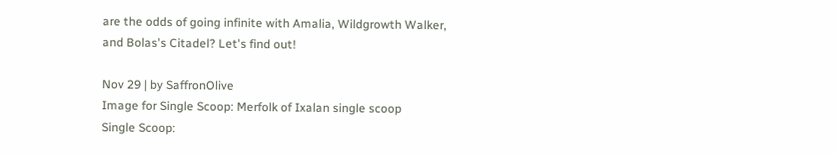are the odds of going infinite with Amalia, Wildgrowth Walker, and Bolas's Citadel? Let's find out!

Nov 29 | by SaffronOlive
Image for Single Scoop: Merfolk of Ixalan single scoop
Single Scoop: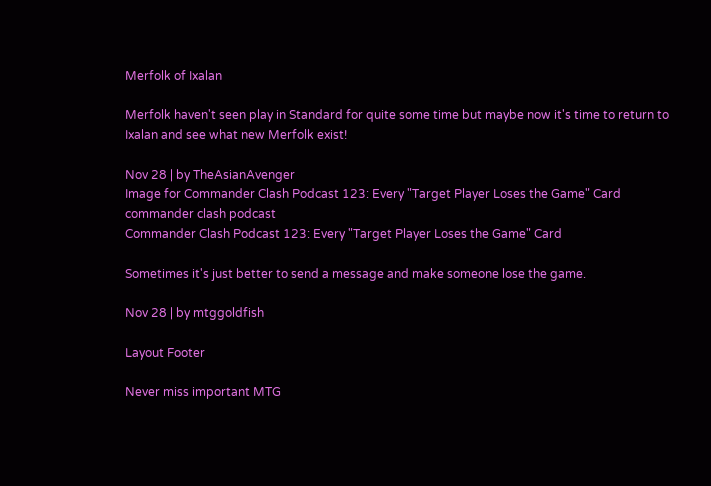Merfolk of Ixalan

Merfolk haven't seen play in Standard for quite some time but maybe now it's time to return to Ixalan and see what new Merfolk exist!

Nov 28 | by TheAsianAvenger
Image for Commander Clash Podcast 123: Every "Target Player Loses the Game" Card commander clash podcast
Commander Clash Podcast 123: Every "Target Player Loses the Game" Card

Sometimes it's just better to send a message and make someone lose the game.

Nov 28 | by mtggoldfish

Layout Footer

Never miss important MTG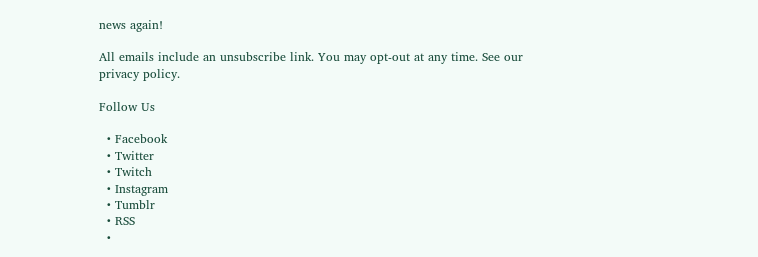news again!

All emails include an unsubscribe link. You may opt-out at any time. See our privacy policy.

Follow Us

  • Facebook
  • Twitter
  • Twitch
  • Instagram
  • Tumblr
  • RSS
  •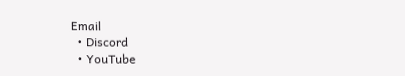Email
  • Discord
  • YouTube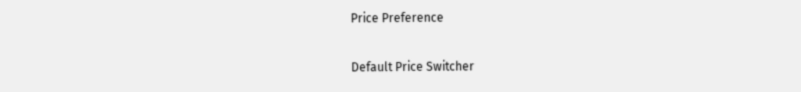Price Preference

Default Price Switcher